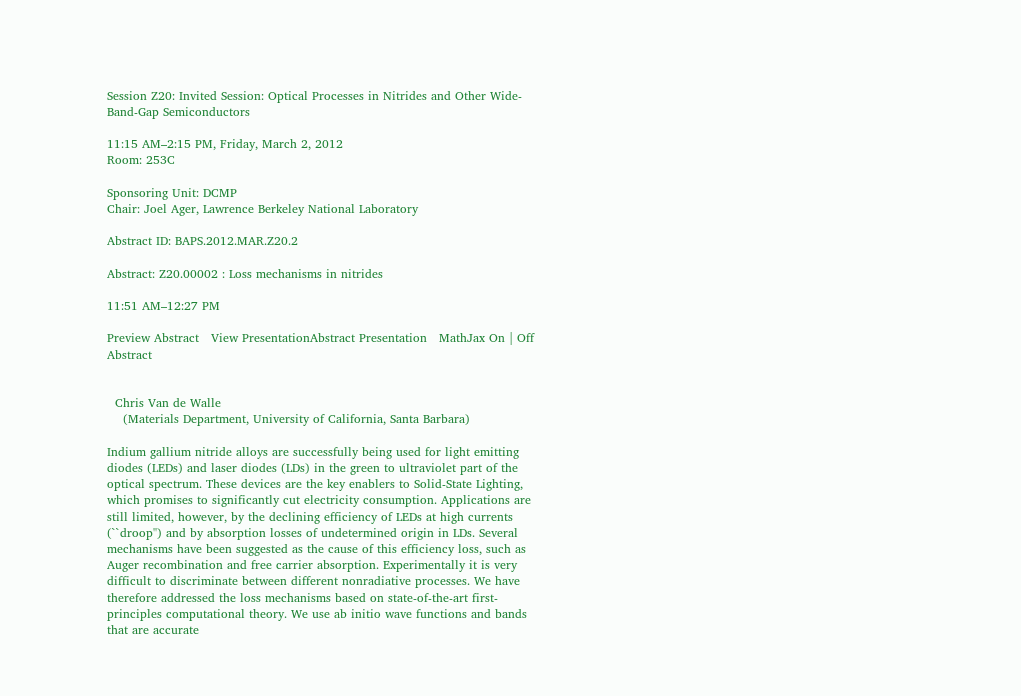Session Z20: Invited Session: Optical Processes in Nitrides and Other Wide-Band-Gap Semiconductors

11:15 AM–2:15 PM, Friday, March 2, 2012
Room: 253C

Sponsoring Unit: DCMP
Chair: Joel Ager, Lawrence Berkeley National Laboratory

Abstract ID: BAPS.2012.MAR.Z20.2

Abstract: Z20.00002 : Loss mechanisms in nitrides

11:51 AM–12:27 PM

Preview Abstract   View PresentationAbstract Presentation   MathJax On | Off     Abstract


  Chris Van de Walle
    (Materials Department, University of California, Santa Barbara)

Indium gallium nitride alloys are successfully being used for light emitting diodes (LEDs) and laser diodes (LDs) in the green to ultraviolet part of the optical spectrum. These devices are the key enablers to Solid-State Lighting, which promises to significantly cut electricity consumption. Applications are still limited, however, by the declining efficiency of LEDs at high currents (``droop'') and by absorption losses of undetermined origin in LDs. Several mechanisms have been suggested as the cause of this efficiency loss, such as Auger recombination and free carrier absorption. Experimentally it is very difficult to discriminate between different nonradiative processes. We have therefore addressed the loss mechanisms based on state-of-the-art first-principles computational theory. We use ab initio wave functions and bands that are accurate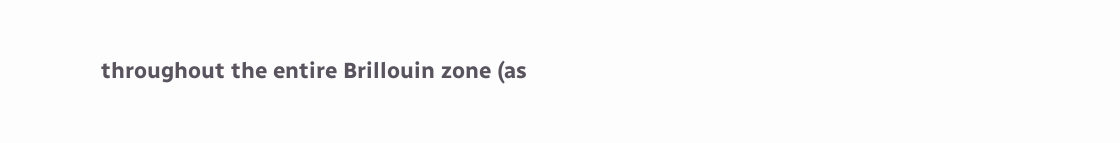throughout the entire Brillouin zone (as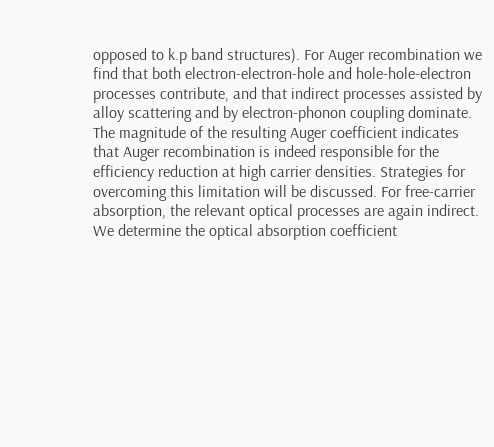opposed to k.p band structures). For Auger recombination we find that both electron-electron-hole and hole-hole-electron processes contribute, and that indirect processes assisted by alloy scattering and by electron-phonon coupling dominate. The magnitude of the resulting Auger coefficient indicates that Auger recombination is indeed responsible for the efficiency reduction at high carrier densities. Strategies for overcoming this limitation will be discussed. For free-carrier absorption, the relevant optical processes are again indirect. We determine the optical absorption coefficient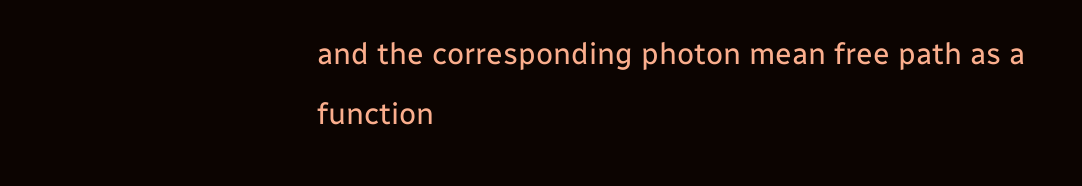and the corresponding photon mean free path as a function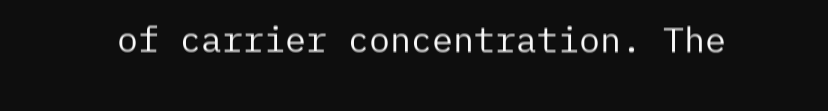of carrier concentration. The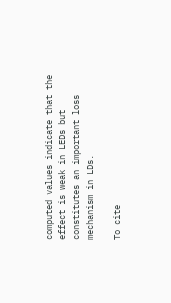computed values indicate that the effect is weak in LEDs but constitutes an important loss mechanism in LDs.

To cite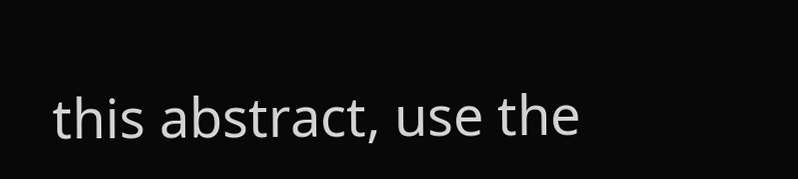this abstract, use the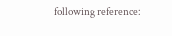following reference: